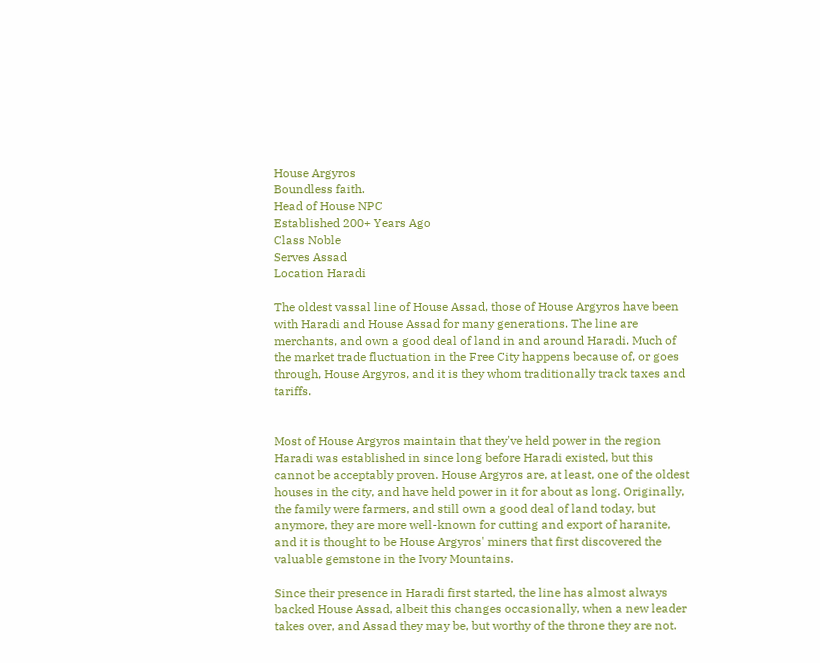House Argyros
Boundless faith.
Head of House NPC
Established 200+ Years Ago
Class Noble
Serves Assad
Location Haradi

The oldest vassal line of House Assad, those of House Argyros have been with Haradi and House Assad for many generations. The line are merchants, and own a good deal of land in and around Haradi. Much of the market trade fluctuation in the Free City happens because of, or goes through, House Argyros, and it is they whom traditionally track taxes and tariffs.


Most of House Argyros maintain that they've held power in the region Haradi was established in since long before Haradi existed, but this cannot be acceptably proven. House Argyros are, at least, one of the oldest houses in the city, and have held power in it for about as long. Originally, the family were farmers, and still own a good deal of land today, but anymore, they are more well-known for cutting and export of haranite, and it is thought to be House Argyros' miners that first discovered the valuable gemstone in the Ivory Mountains.

Since their presence in Haradi first started, the line has almost always backed House Assad, albeit this changes occasionally, when a new leader takes over, and Assad they may be, but worthy of the throne they are not.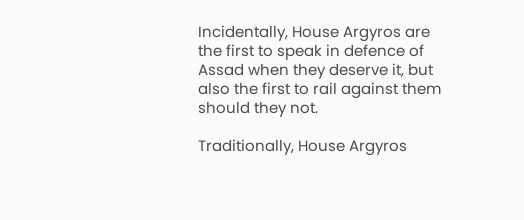Incidentally, House Argyros are the first to speak in defence of Assad when they deserve it, but also the first to rail against them should they not.

Traditionally, House Argyros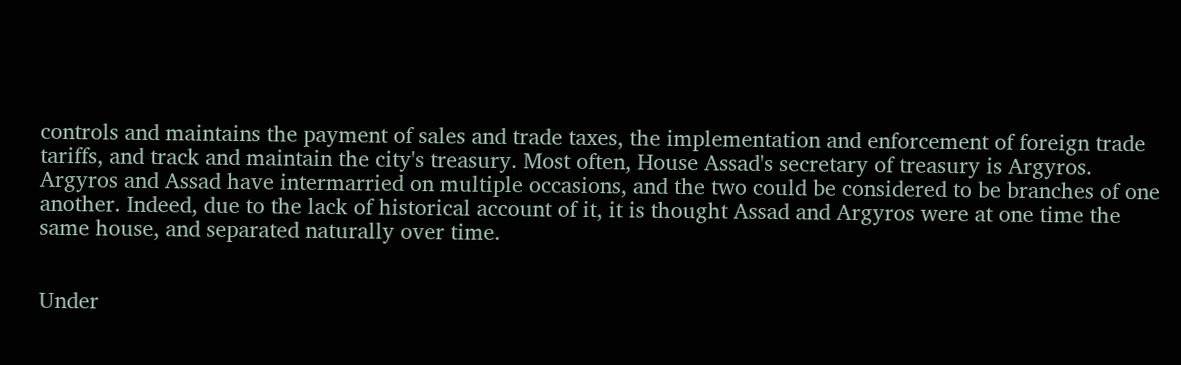controls and maintains the payment of sales and trade taxes, the implementation and enforcement of foreign trade tariffs, and track and maintain the city's treasury. Most often, House Assad's secretary of treasury is Argyros. Argyros and Assad have intermarried on multiple occasions, and the two could be considered to be branches of one another. Indeed, due to the lack of historical account of it, it is thought Assad and Argyros were at one time the same house, and separated naturally over time.


Under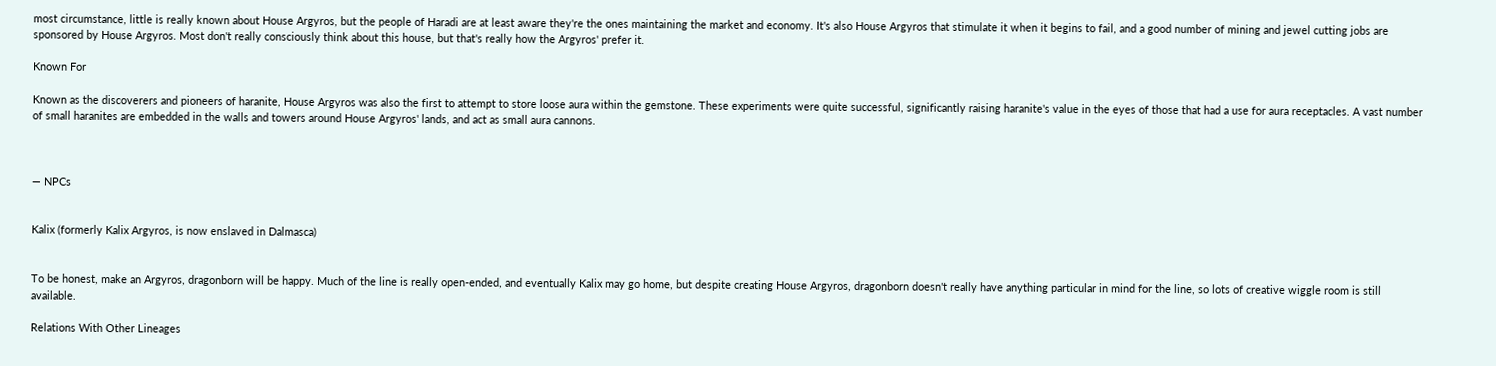most circumstance, little is really known about House Argyros, but the people of Haradi are at least aware they're the ones maintaining the market and economy. It's also House Argyros that stimulate it when it begins to fail, and a good number of mining and jewel cutting jobs are sponsored by House Argyros. Most don't really consciously think about this house, but that's really how the Argyros' prefer it.

Known For

Known as the discoverers and pioneers of haranite, House Argyros was also the first to attempt to store loose aura within the gemstone. These experiments were quite successful, significantly raising haranite's value in the eyes of those that had a use for aura receptacles. A vast number of small haranites are embedded in the walls and towers around House Argyros' lands, and act as small aura cannons.



— NPCs


Kalix (formerly Kalix Argyros, is now enslaved in Dalmasca)


To be honest, make an Argyros, dragonborn will be happy. Much of the line is really open-ended, and eventually Kalix may go home, but despite creating House Argyros, dragonborn doesn't really have anything particular in mind for the line, so lots of creative wiggle room is still available.

Relations With Other Lineages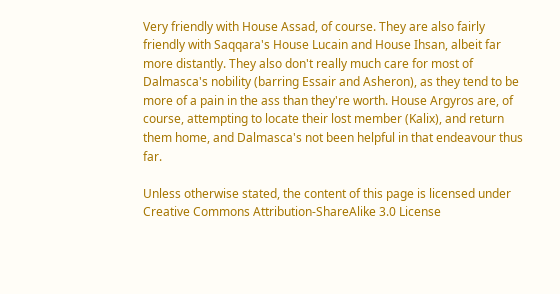Very friendly with House Assad, of course. They are also fairly friendly with Saqqara's House Lucain and House Ihsan, albeit far more distantly. They also don't really much care for most of Dalmasca's nobility (barring Essair and Asheron), as they tend to be more of a pain in the ass than they're worth. House Argyros are, of course, attempting to locate their lost member (Kalix), and return them home, and Dalmasca's not been helpful in that endeavour thus far.

Unless otherwise stated, the content of this page is licensed under Creative Commons Attribution-ShareAlike 3.0 License